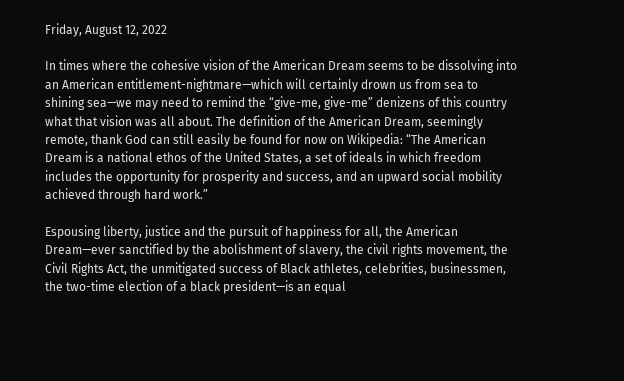Friday, August 12, 2022

In times where the cohesive vision of the American Dream seems to be dissolving into an American entitlement-nightmare—which will certainly drown us from sea to shining sea—we may need to remind the “give-me, give-me” denizens of this country what that vision was all about. The definition of the American Dream, seemingly remote, thank God can still easily be found for now on Wikipedia: “The American Dream is a national ethos of the United States, a set of ideals in which freedom includes the opportunity for prosperity and success, and an upward social mobility achieved through hard work.”

Espousing liberty, justice and the pursuit of happiness for all, the American Dream—ever sanctified by the abolishment of slavery, the civil rights movement, the Civil Rights Act, the unmitigated success of Black athletes, celebrities, businessmen, the two-time election of a black president—is an equal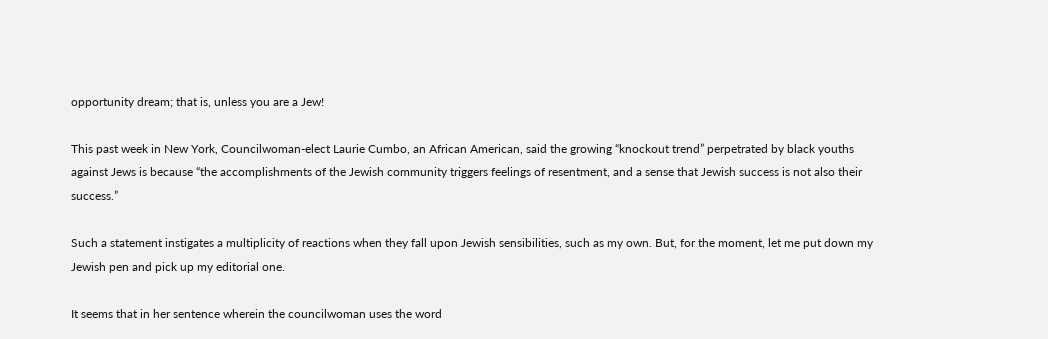opportunity dream; that is, unless you are a Jew!

This past week in New York, Councilwoman-elect Laurie Cumbo, an African American, said the growing “knockout trend” perpetrated by black youths against Jews is because “the accomplishments of the Jewish community triggers feelings of resentment, and a sense that Jewish success is not also their success.”

Such a statement instigates a multiplicity of reactions when they fall upon Jewish sensibilities, such as my own. But, for the moment, let me put down my Jewish pen and pick up my editorial one.

It seems that in her sentence wherein the councilwoman uses the word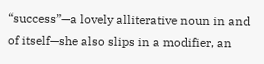“success”—a lovely alliterative noun in and of itself—she also slips in a modifier, an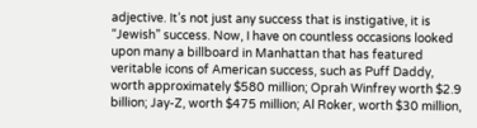adjective. It’s not just any success that is instigative, it is “Jewish” success. Now, I have on countless occasions looked upon many a billboard in Manhattan that has featured veritable icons of American success, such as Puff Daddy, worth approximately $580 million; Oprah Winfrey worth $2.9 billion; Jay-Z, worth $475 million; Al Roker, worth $30 million,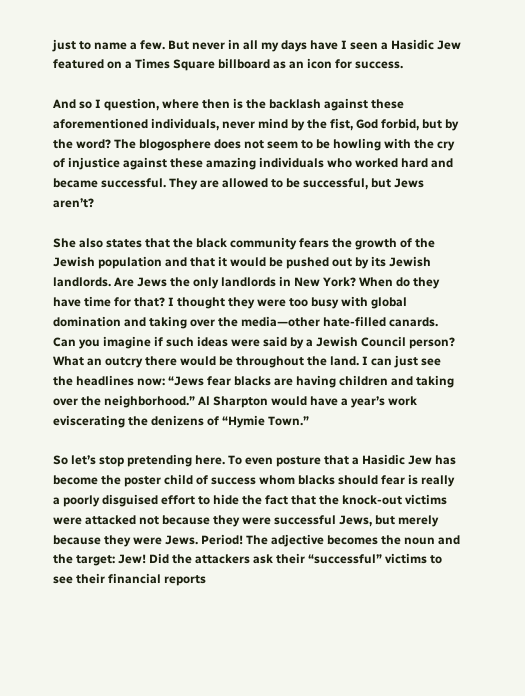just to name a few. But never in all my days have I seen a Hasidic Jew featured on a Times Square billboard as an icon for success.

And so I question, where then is the backlash against these aforementioned individuals, never mind by the fist, God forbid, but by the word? The blogosphere does not seem to be howling with the cry of injustice against these amazing individuals who worked hard and became successful. They are allowed to be successful, but Jews aren’t?

She also states that the black community fears the growth of the Jewish population and that it would be pushed out by its Jewish landlords. Are Jews the only landlords in New York? When do they have time for that? I thought they were too busy with global domination and taking over the media—other hate-filled canards. Can you imagine if such ideas were said by a Jewish Council person? What an outcry there would be throughout the land. I can just see the headlines now: “Jews fear blacks are having children and taking over the neighborhood.” Al Sharpton would have a year’s work eviscerating the denizens of “Hymie Town.”

So let’s stop pretending here. To even posture that a Hasidic Jew has become the poster child of success whom blacks should fear is really a poorly disguised effort to hide the fact that the knock-out victims were attacked not because they were successful Jews, but merely because they were Jews. Period! The adjective becomes the noun and the target: Jew! Did the attackers ask their “successful” victims to see their financial reports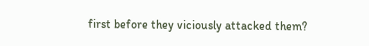first before they viciously attacked them?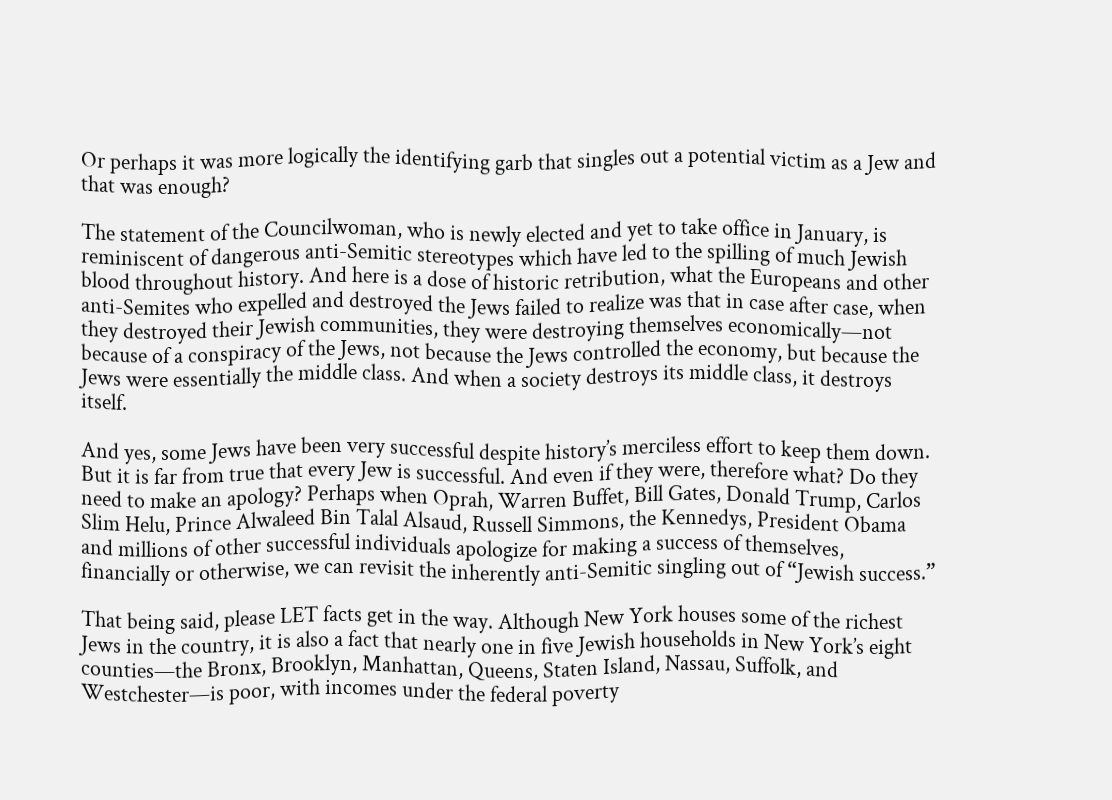Or perhaps it was more logically the identifying garb that singles out a potential victim as a Jew and that was enough?

The statement of the Councilwoman, who is newly elected and yet to take office in January, is reminiscent of dangerous anti-Semitic stereotypes which have led to the spilling of much Jewish blood throughout history. And here is a dose of historic retribution, what the Europeans and other anti-Semites who expelled and destroyed the Jews failed to realize was that in case after case, when they destroyed their Jewish communities, they were destroying themselves economically—not because of a conspiracy of the Jews, not because the Jews controlled the economy, but because the Jews were essentially the middle class. And when a society destroys its middle class, it destroys itself.

And yes, some Jews have been very successful despite history’s merciless effort to keep them down. But it is far from true that every Jew is successful. And even if they were, therefore what? Do they need to make an apology? Perhaps when Oprah, Warren Buffet, Bill Gates, Donald Trump, Carlos Slim Helu, Prince Alwaleed Bin Talal Alsaud, Russell Simmons, the Kennedys, President Obama and millions of other successful individuals apologize for making a success of themselves, financially or otherwise, we can revisit the inherently anti-Semitic singling out of “Jewish success.”

That being said, please LET facts get in the way. Although New York houses some of the richest Jews in the country, it is also a fact that nearly one in five Jewish households in New York’s eight counties—the Bronx, Brooklyn, Manhattan, Queens, Staten Island, Nassau, Suffolk, and Westchester—is poor, with incomes under the federal poverty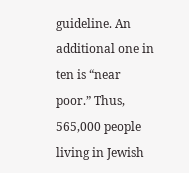guideline. An additional one in ten is “near poor.” Thus, 565,000 people living in Jewish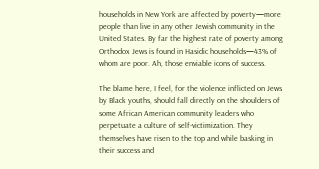households in New York are affected by poverty—more people than live in any other Jewish community in the United States. By far the highest rate of poverty among Orthodox Jews is found in Hasidic households—43% of whom are poor. Ah, those enviable icons of success.

The blame here, I feel, for the violence inflicted on Jews by Black youths, should fall directly on the shoulders of some African American community leaders who perpetuate a culture of self-victimization. They themselves have risen to the top and while basking in their success and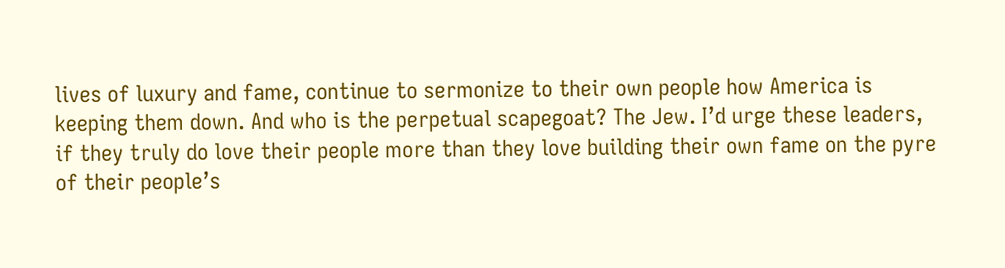lives of luxury and fame, continue to sermonize to their own people how America is keeping them down. And who is the perpetual scapegoat? The Jew. I’d urge these leaders, if they truly do love their people more than they love building their own fame on the pyre of their people’s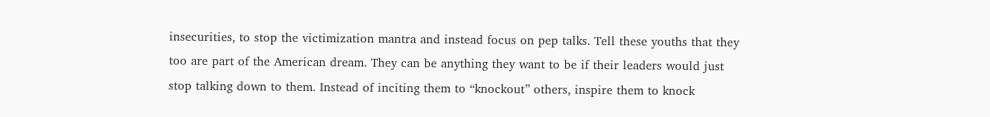insecurities, to stop the victimization mantra and instead focus on pep talks. Tell these youths that they too are part of the American dream. They can be anything they want to be if their leaders would just stop talking down to them. Instead of inciting them to “knockout” others, inspire them to knock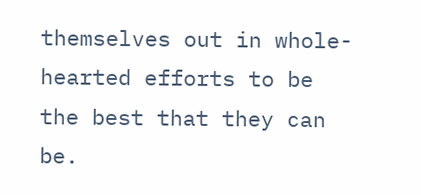themselves out in whole-hearted efforts to be the best that they can be.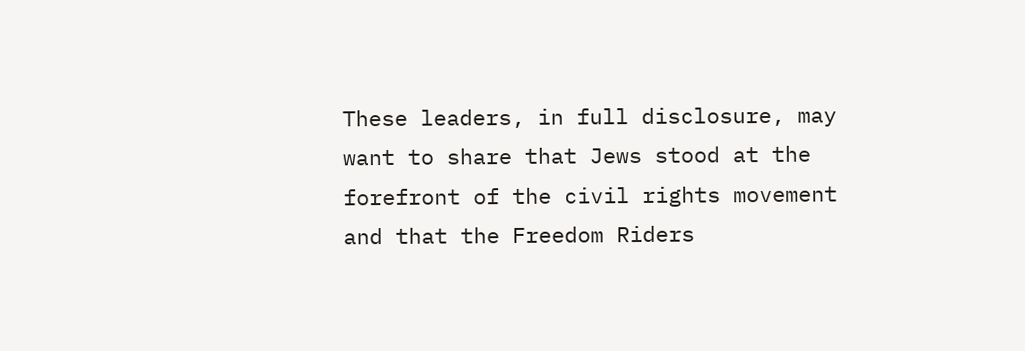These leaders, in full disclosure, may want to share that Jews stood at the forefront of the civil rights movement and that the Freedom Riders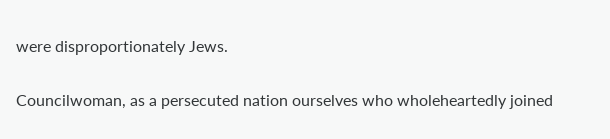were disproportionately Jews.

Councilwoman, as a persecuted nation ourselves who wholeheartedly joined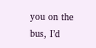you on the bus, I’d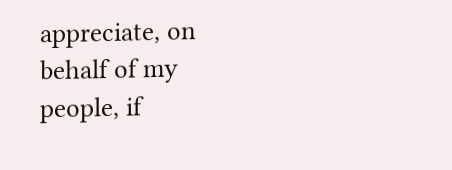appreciate, on behalf of my people, if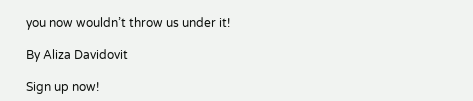you now wouldn’t throw us under it!

By Aliza Davidovit

Sign up now!